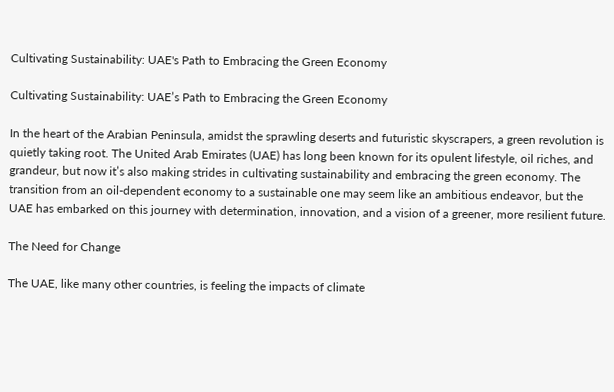Cultivating Sustainability: UAE's Path to Embracing the Green Economy

Cultivating Sustainability: UAE’s Path to Embracing the Green Economy

In the heart of the Arabian Peninsula, amidst the sprawling deserts and futuristic skyscrapers, a green revolution is quietly taking root. The United Arab Emirates (UAE) has long been known for its opulent lifestyle, oil riches, and grandeur, but now it’s also making strides in cultivating sustainability and embracing the green economy. The transition from an oil-dependent economy to a sustainable one may seem like an ambitious endeavor, but the UAE has embarked on this journey with determination, innovation, and a vision of a greener, more resilient future.

The Need for Change

The UAE, like many other countries, is feeling the impacts of climate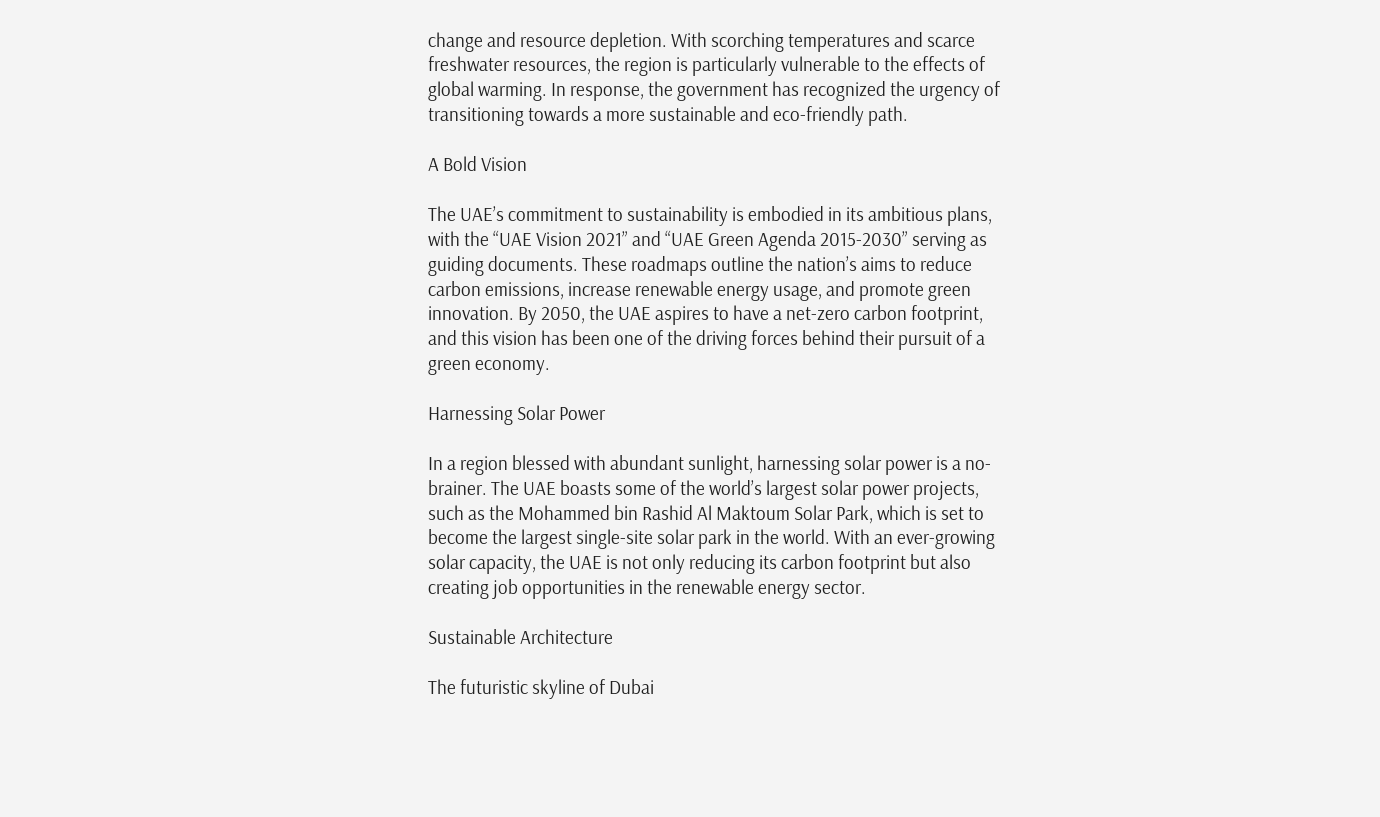change and resource depletion. With scorching temperatures and scarce freshwater resources, the region is particularly vulnerable to the effects of global warming. In response, the government has recognized the urgency of transitioning towards a more sustainable and eco-friendly path.

A Bold Vision

The UAE’s commitment to sustainability is embodied in its ambitious plans, with the “UAE Vision 2021” and “UAE Green Agenda 2015-2030” serving as guiding documents. These roadmaps outline the nation’s aims to reduce carbon emissions, increase renewable energy usage, and promote green innovation. By 2050, the UAE aspires to have a net-zero carbon footprint, and this vision has been one of the driving forces behind their pursuit of a green economy.

Harnessing Solar Power

In a region blessed with abundant sunlight, harnessing solar power is a no-brainer. The UAE boasts some of the world’s largest solar power projects, such as the Mohammed bin Rashid Al Maktoum Solar Park, which is set to become the largest single-site solar park in the world. With an ever-growing solar capacity, the UAE is not only reducing its carbon footprint but also creating job opportunities in the renewable energy sector.

Sustainable Architecture

The futuristic skyline of Dubai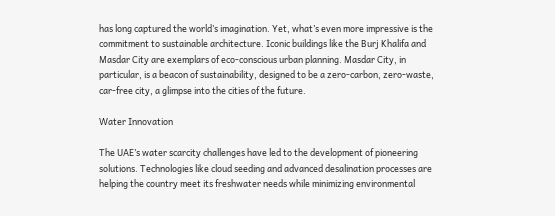has long captured the world’s imagination. Yet, what’s even more impressive is the commitment to sustainable architecture. Iconic buildings like the Burj Khalifa and Masdar City are exemplars of eco-conscious urban planning. Masdar City, in particular, is a beacon of sustainability, designed to be a zero-carbon, zero-waste, car-free city, a glimpse into the cities of the future.

Water Innovation

The UAE’s water scarcity challenges have led to the development of pioneering solutions. Technologies like cloud seeding and advanced desalination processes are helping the country meet its freshwater needs while minimizing environmental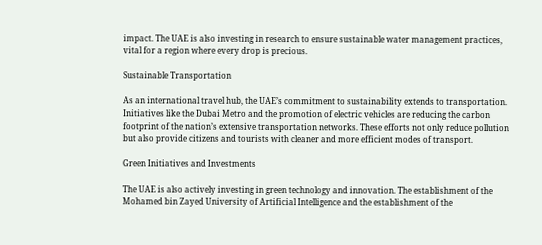impact. The UAE is also investing in research to ensure sustainable water management practices, vital for a region where every drop is precious.

Sustainable Transportation

As an international travel hub, the UAE’s commitment to sustainability extends to transportation. Initiatives like the Dubai Metro and the promotion of electric vehicles are reducing the carbon footprint of the nation’s extensive transportation networks. These efforts not only reduce pollution but also provide citizens and tourists with cleaner and more efficient modes of transport.

Green Initiatives and Investments

The UAE is also actively investing in green technology and innovation. The establishment of the Mohamed bin Zayed University of Artificial Intelligence and the establishment of the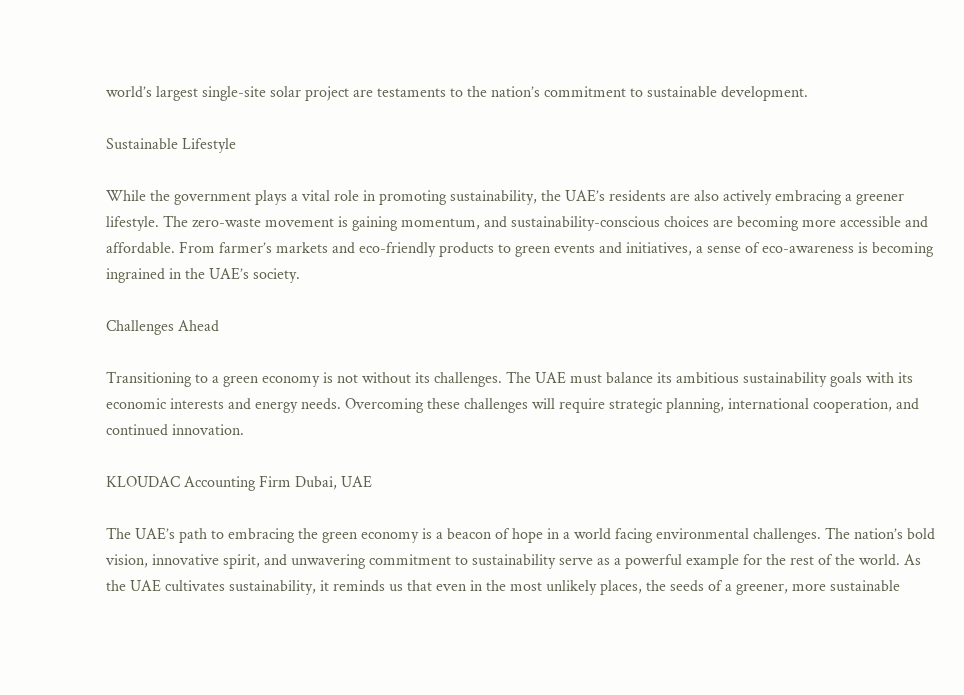world’s largest single-site solar project are testaments to the nation’s commitment to sustainable development.

Sustainable Lifestyle

While the government plays a vital role in promoting sustainability, the UAE’s residents are also actively embracing a greener lifestyle. The zero-waste movement is gaining momentum, and sustainability-conscious choices are becoming more accessible and affordable. From farmer’s markets and eco-friendly products to green events and initiatives, a sense of eco-awareness is becoming ingrained in the UAE’s society.

Challenges Ahead

Transitioning to a green economy is not without its challenges. The UAE must balance its ambitious sustainability goals with its economic interests and energy needs. Overcoming these challenges will require strategic planning, international cooperation, and continued innovation.

KLOUDAC Accounting Firm Dubai, UAE

The UAE’s path to embracing the green economy is a beacon of hope in a world facing environmental challenges. The nation’s bold vision, innovative spirit, and unwavering commitment to sustainability serve as a powerful example for the rest of the world. As the UAE cultivates sustainability, it reminds us that even in the most unlikely places, the seeds of a greener, more sustainable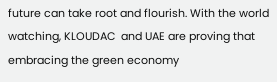future can take root and flourish. With the world watching, KLOUDAC  and UAE are proving that embracing the green economy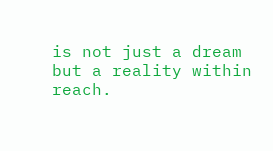is not just a dream but a reality within reach.